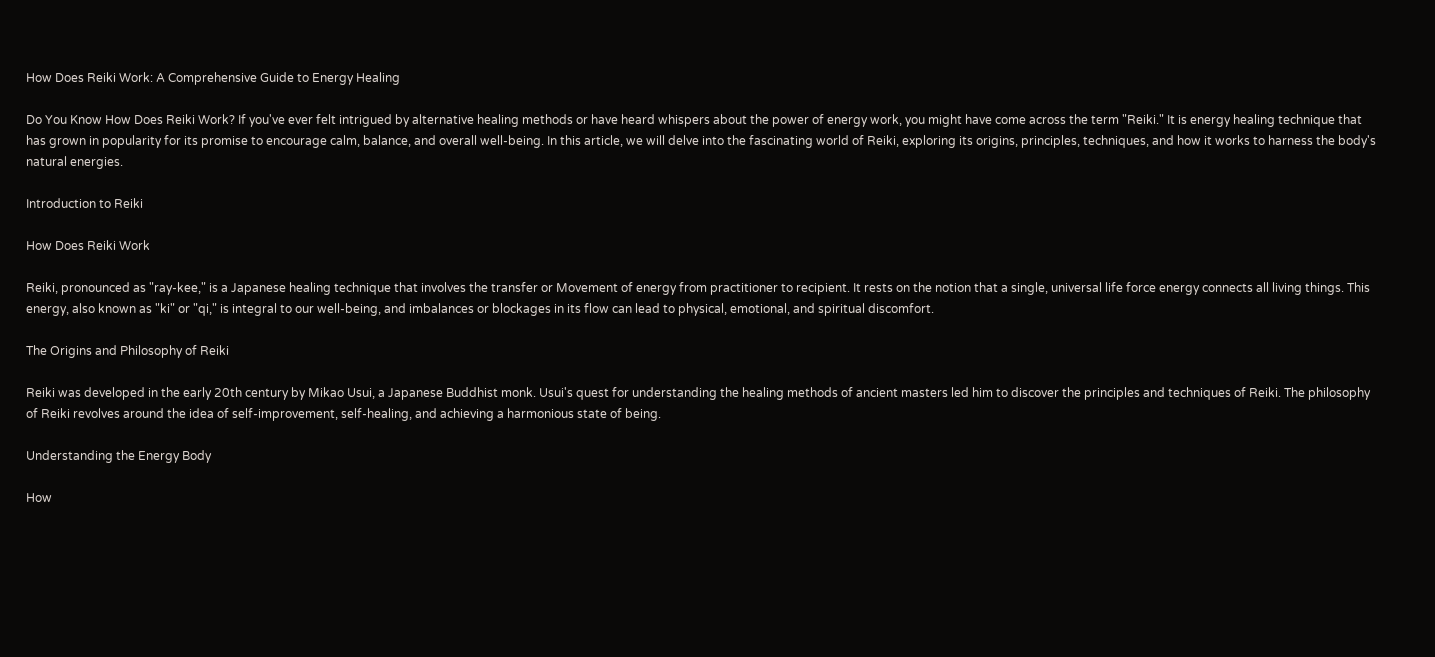How Does Reiki Work: A Comprehensive Guide to Energy Healing

Do You Know How Does Reiki Work? If you've ever felt intrigued by alternative healing methods or have heard whispers about the power of energy work, you might have come across the term "Reiki." It is energy healing technique that has grown in popularity for its promise to encourage calm, balance, and overall well-being. In this article, we will delve into the fascinating world of Reiki, exploring its origins, principles, techniques, and how it works to harness the body's natural energies.

Introduction to Reiki

How Does Reiki Work

Reiki, pronounced as "ray-kee," is a Japanese healing technique that involves the transfer or Movement of energy from practitioner to recipient. It rests on the notion that a single, universal life force energy connects all living things. This energy, also known as "ki" or "qi," is integral to our well-being, and imbalances or blockages in its flow can lead to physical, emotional, and spiritual discomfort.

The Origins and Philosophy of Reiki

Reiki was developed in the early 20th century by Mikao Usui, a Japanese Buddhist monk. Usui's quest for understanding the healing methods of ancient masters led him to discover the principles and techniques of Reiki. The philosophy of Reiki revolves around the idea of self-improvement, self-healing, and achieving a harmonious state of being.

Understanding the Energy Body

How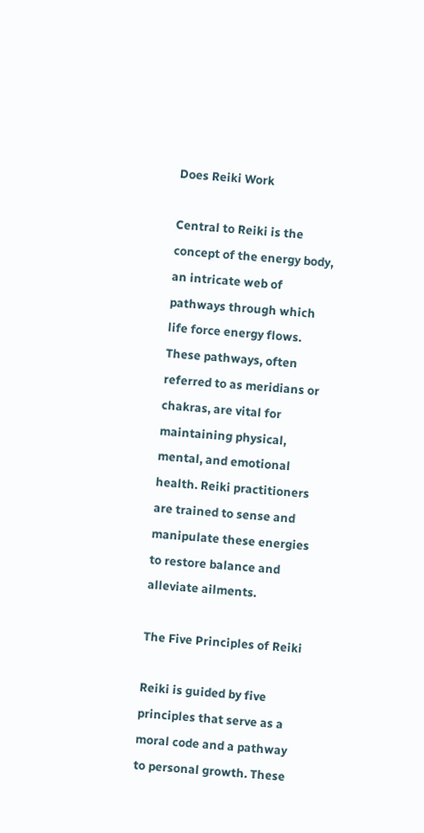Does Reiki Work

Central to Reiki is the concept of the energy body, an intricate web of pathways through which life force energy flows. These pathways, often referred to as meridians or chakras, are vital for maintaining physical, mental, and emotional health. Reiki practitioners are trained to sense and manipulate these energies to restore balance and alleviate ailments.

The Five Principles of Reiki

Reiki is guided by five principles that serve as a moral code and a pathway to personal growth. These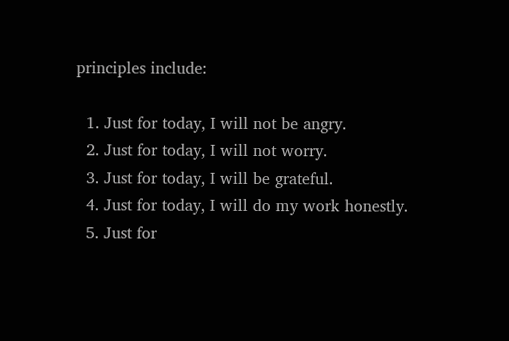principles include:

  1. Just for today, I will not be angry.
  2. Just for today, I will not worry.
  3. Just for today, I will be grateful.
  4. Just for today, I will do my work honestly.
  5. Just for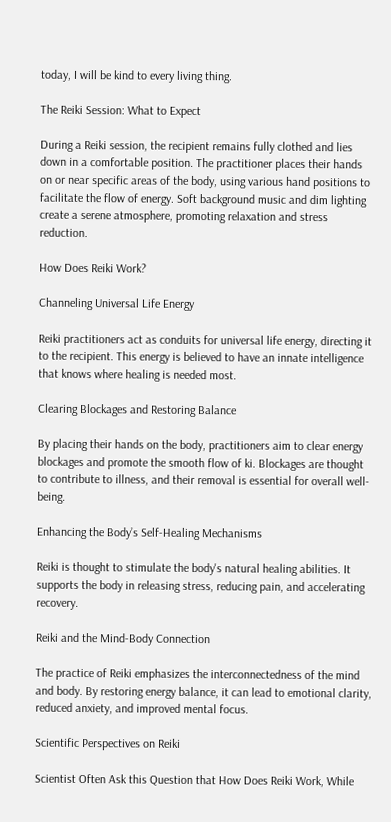today, I will be kind to every living thing.

The Reiki Session: What to Expect

During a Reiki session, the recipient remains fully clothed and lies down in a comfortable position. The practitioner places their hands on or near specific areas of the body, using various hand positions to facilitate the flow of energy. Soft background music and dim lighting create a serene atmosphere, promoting relaxation and stress reduction.

How Does Reiki Work?

Channeling Universal Life Energy

Reiki practitioners act as conduits for universal life energy, directing it to the recipient. This energy is believed to have an innate intelligence that knows where healing is needed most.

Clearing Blockages and Restoring Balance

By placing their hands on the body, practitioners aim to clear energy blockages and promote the smooth flow of ki. Blockages are thought to contribute to illness, and their removal is essential for overall well-being.

Enhancing the Body’s Self-Healing Mechanisms

Reiki is thought to stimulate the body's natural healing abilities. It supports the body in releasing stress, reducing pain, and accelerating recovery.

Reiki and the Mind-Body Connection

The practice of Reiki emphasizes the interconnectedness of the mind and body. By restoring energy balance, it can lead to emotional clarity, reduced anxiety, and improved mental focus.

Scientific Perspectives on Reiki

Scientist Often Ask this Question that How Does Reiki Work, While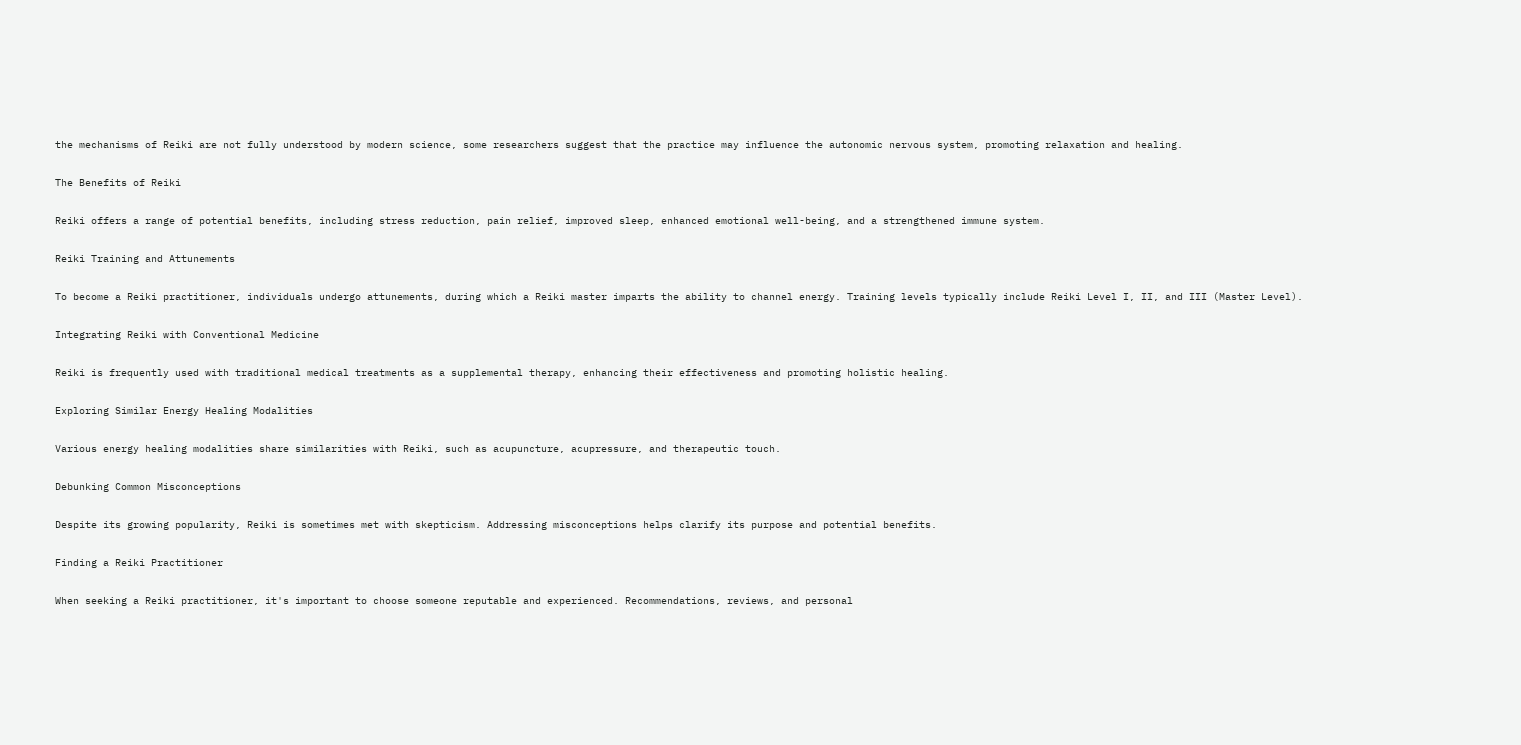the mechanisms of Reiki are not fully understood by modern science, some researchers suggest that the practice may influence the autonomic nervous system, promoting relaxation and healing.

The Benefits of Reiki

Reiki offers a range of potential benefits, including stress reduction, pain relief, improved sleep, enhanced emotional well-being, and a strengthened immune system.

Reiki Training and Attunements

To become a Reiki practitioner, individuals undergo attunements, during which a Reiki master imparts the ability to channel energy. Training levels typically include Reiki Level I, II, and III (Master Level).

Integrating Reiki with Conventional Medicine

Reiki is frequently used with traditional medical treatments as a supplemental therapy, enhancing their effectiveness and promoting holistic healing.

Exploring Similar Energy Healing Modalities

Various energy healing modalities share similarities with Reiki, such as acupuncture, acupressure, and therapeutic touch.

Debunking Common Misconceptions

Despite its growing popularity, Reiki is sometimes met with skepticism. Addressing misconceptions helps clarify its purpose and potential benefits.

Finding a Reiki Practitioner

When seeking a Reiki practitioner, it's important to choose someone reputable and experienced. Recommendations, reviews, and personal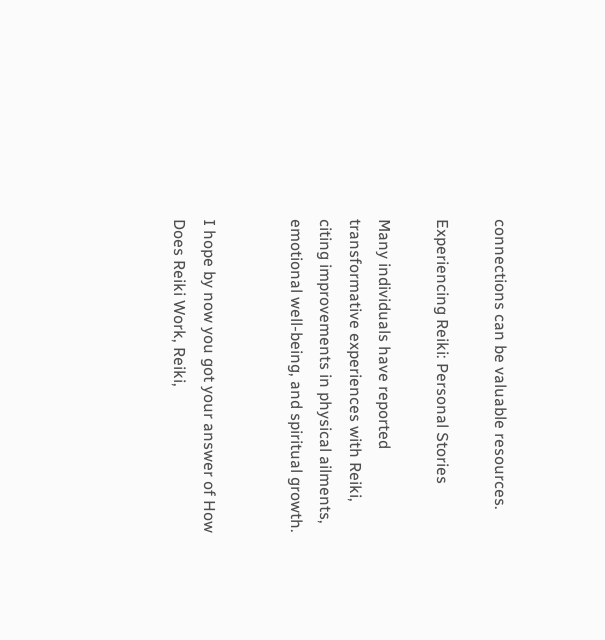connections can be valuable resources.

Experiencing Reiki: Personal Stories

Many individuals have reported transformative experiences with Reiki, citing improvements in physical ailments, emotional well-being, and spiritual growth.


I hope by now you got your answer of How Does Reiki Work, Reiki,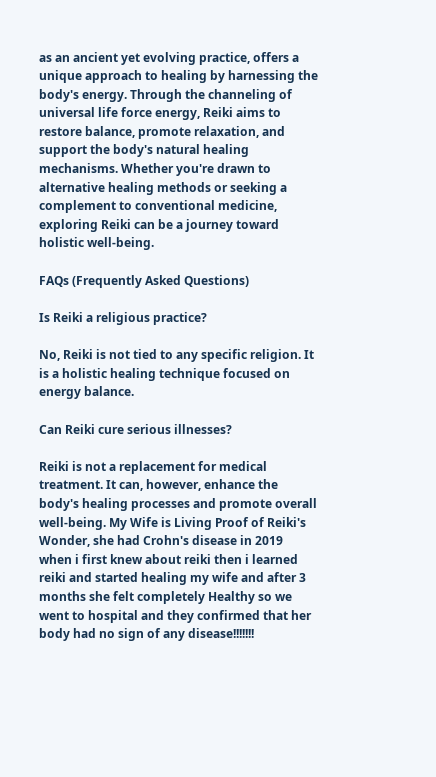as an ancient yet evolving practice, offers a unique approach to healing by harnessing the body's energy. Through the channeling of universal life force energy, Reiki aims to restore balance, promote relaxation, and support the body's natural healing mechanisms. Whether you're drawn to alternative healing methods or seeking a complement to conventional medicine, exploring Reiki can be a journey toward holistic well-being.

FAQs (Frequently Asked Questions)

Is Reiki a religious practice?

No, Reiki is not tied to any specific religion. It is a holistic healing technique focused on energy balance.

Can Reiki cure serious illnesses?

Reiki is not a replacement for medical treatment. It can, however, enhance the body's healing processes and promote overall well-being. My Wife is Living Proof of Reiki's Wonder, she had Crohn's disease in 2019 when i first knew about reiki then i learned reiki and started healing my wife and after 3 months she felt completely Healthy so we went to hospital and they confirmed that her body had no sign of any disease!!!!!!!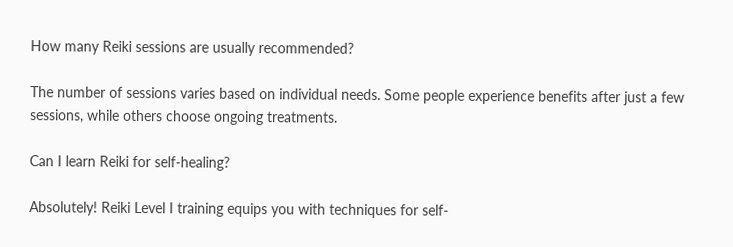How many Reiki sessions are usually recommended?

The number of sessions varies based on individual needs. Some people experience benefits after just a few sessions, while others choose ongoing treatments.

Can I learn Reiki for self-healing?

Absolutely! Reiki Level I training equips you with techniques for self-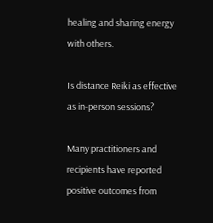healing and sharing energy with others.

Is distance Reiki as effective as in-person sessions?

Many practitioners and recipients have reported positive outcomes from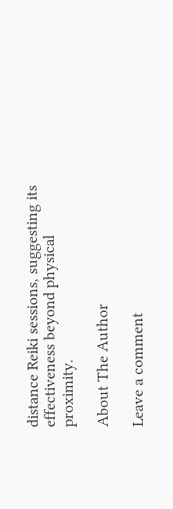distance Reiki sessions, suggesting its effectiveness beyond physical proximity.

About The Author

Leave a comment